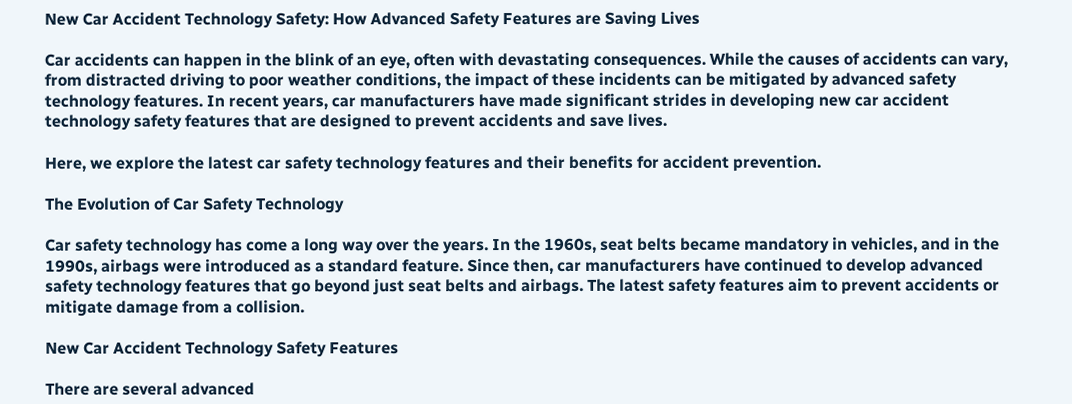New Car Accident Technology Safety: How Advanced Safety Features are Saving Lives

Car accidents can happen in the blink of an eye, often with devastating consequences. While the causes of accidents can vary, from distracted driving to poor weather conditions, the impact of these incidents can be mitigated by advanced safety technology features. In recent years, car manufacturers have made significant strides in developing new car accident technology safety features that are designed to prevent accidents and save lives.

Here, we explore the latest car safety technology features and their benefits for accident prevention.

The Evolution of Car Safety Technology

Car safety technology has come a long way over the years. In the 1960s, seat belts became mandatory in vehicles, and in the 1990s, airbags were introduced as a standard feature. Since then, car manufacturers have continued to develop advanced safety technology features that go beyond just seat belts and airbags. The latest safety features aim to prevent accidents or mitigate damage from a collision.

New Car Accident Technology Safety Features

There are several advanced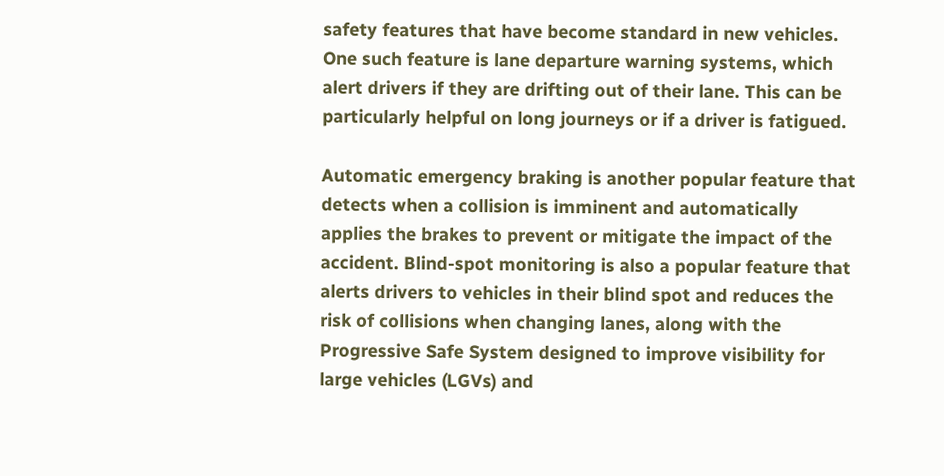safety features that have become standard in new vehicles. One such feature is lane departure warning systems, which alert drivers if they are drifting out of their lane. This can be particularly helpful on long journeys or if a driver is fatigued.

Automatic emergency braking is another popular feature that detects when a collision is imminent and automatically applies the brakes to prevent or mitigate the impact of the accident. Blind-spot monitoring is also a popular feature that alerts drivers to vehicles in their blind spot and reduces the risk of collisions when changing lanes, along with the Progressive Safe System designed to improve visibility for large vehicles (LGVs) and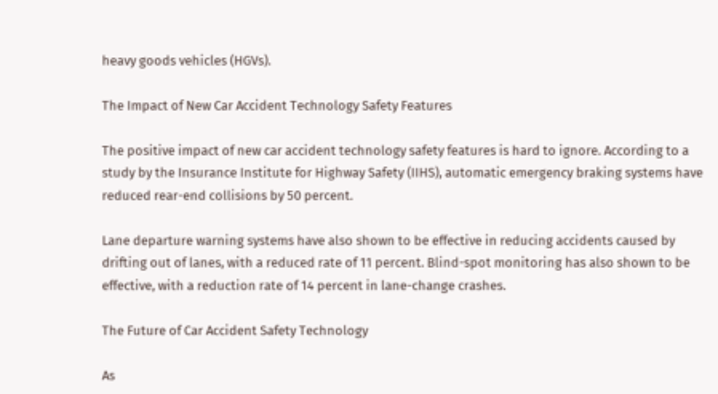heavy goods vehicles (HGVs).

The Impact of New Car Accident Technology Safety Features

The positive impact of new car accident technology safety features is hard to ignore. According to a study by the Insurance Institute for Highway Safety (IIHS), automatic emergency braking systems have reduced rear-end collisions by 50 percent.

Lane departure warning systems have also shown to be effective in reducing accidents caused by drifting out of lanes, with a reduced rate of 11 percent. Blind-spot monitoring has also shown to be effective, with a reduction rate of 14 percent in lane-change crashes.

The Future of Car Accident Safety Technology

As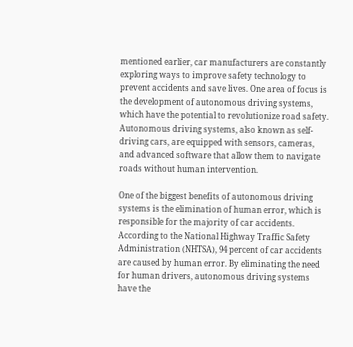mentioned earlier, car manufacturers are constantly exploring ways to improve safety technology to prevent accidents and save lives. One area of focus is the development of autonomous driving systems, which have the potential to revolutionize road safety. Autonomous driving systems, also known as self-driving cars, are equipped with sensors, cameras, and advanced software that allow them to navigate roads without human intervention.

One of the biggest benefits of autonomous driving systems is the elimination of human error, which is responsible for the majority of car accidents. According to the National Highway Traffic Safety Administration (NHTSA), 94 percent of car accidents are caused by human error. By eliminating the need for human drivers, autonomous driving systems have the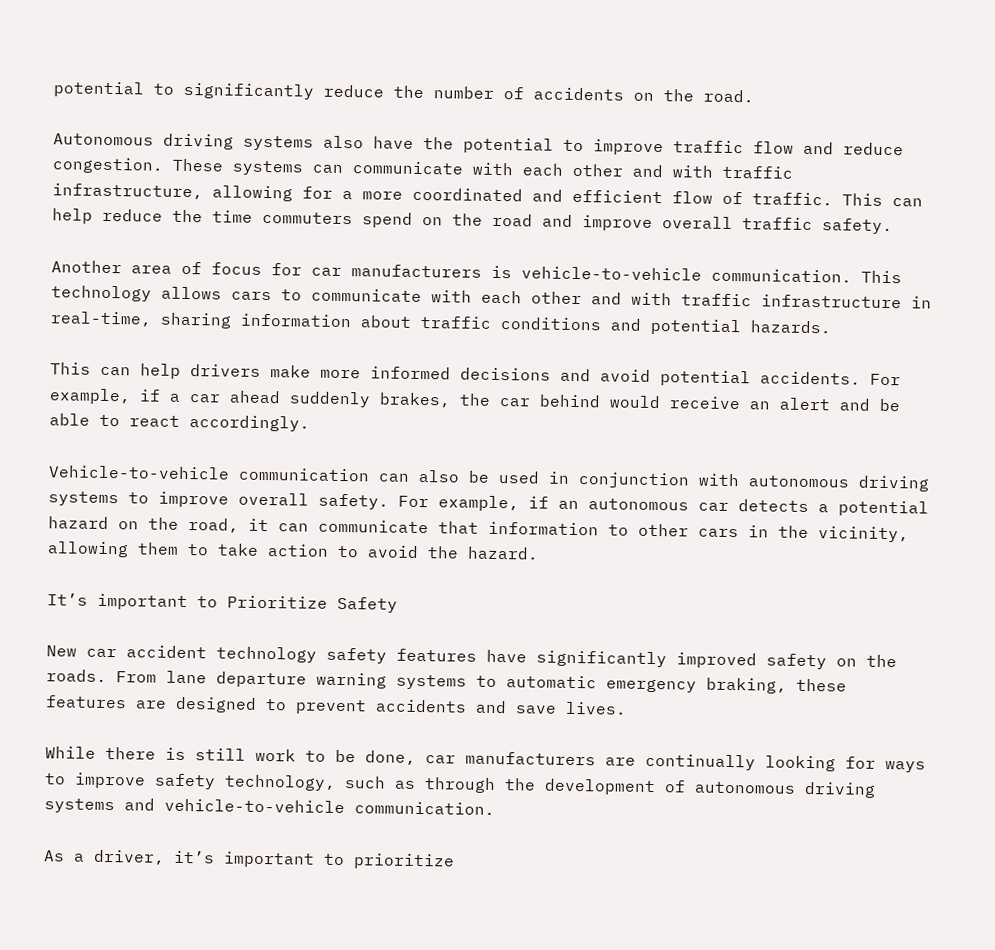potential to significantly reduce the number of accidents on the road.

Autonomous driving systems also have the potential to improve traffic flow and reduce congestion. These systems can communicate with each other and with traffic infrastructure, allowing for a more coordinated and efficient flow of traffic. This can help reduce the time commuters spend on the road and improve overall traffic safety.

Another area of focus for car manufacturers is vehicle-to-vehicle communication. This technology allows cars to communicate with each other and with traffic infrastructure in real-time, sharing information about traffic conditions and potential hazards.

This can help drivers make more informed decisions and avoid potential accidents. For example, if a car ahead suddenly brakes, the car behind would receive an alert and be able to react accordingly.

Vehicle-to-vehicle communication can also be used in conjunction with autonomous driving systems to improve overall safety. For example, if an autonomous car detects a potential hazard on the road, it can communicate that information to other cars in the vicinity, allowing them to take action to avoid the hazard.

It’s important to Prioritize Safety

New car accident technology safety features have significantly improved safety on the roads. From lane departure warning systems to automatic emergency braking, these features are designed to prevent accidents and save lives.

While there is still work to be done, car manufacturers are continually looking for ways to improve safety technology, such as through the development of autonomous driving systems and vehicle-to-vehicle communication.

As a driver, it’s important to prioritize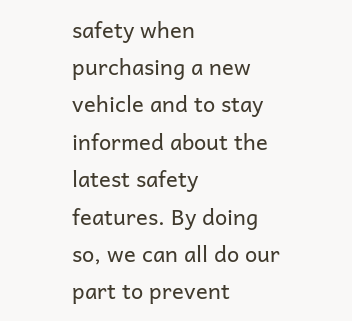safety when purchasing a new vehicle and to stay informed about the latest safety features. By doing so, we can all do our part to prevent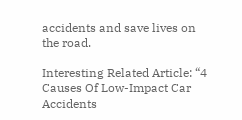accidents and save lives on the road.

Interesting Related Article: “4 Causes Of Low-Impact Car Accidents